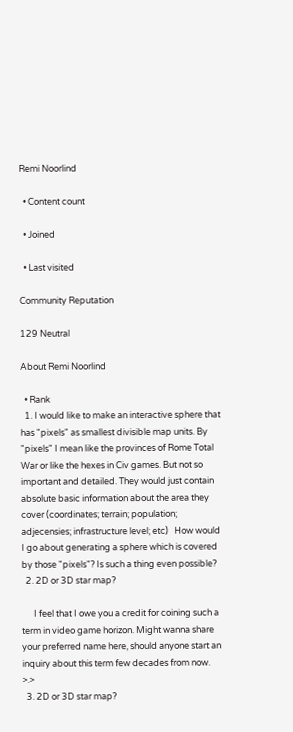Remi Noorlind

  • Content count

  • Joined

  • Last visited

Community Reputation

129 Neutral

About Remi Noorlind

  • Rank
  1. I would like to make an interactive sphere that has "pixels" as smallest divisible map units. By "pixels" I mean like the provinces of Rome Total War or like the hexes in Civ games. But not so important and detailed. They would just contain absolute basic information about the area they cover (coordinates; terrain; population; adjecensies; infrastructure level; etc)   How would I go about generating a sphere which is covered by those "pixels"? Is such a thing even possible?
  2. 2D or 3D star map?

      I feel that I owe you a credit for coining such a term in video game horizon. Might wanna share your preferred name here, should anyone start an inquiry about this term few decades from now. >.>
  3. 2D or 3D star map?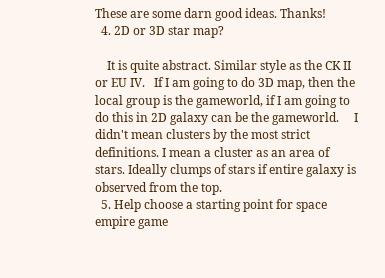These are some darn good ideas. Thanks!
  4. 2D or 3D star map?

    It is quite abstract. Similar style as the CK II or EU IV.   If I am going to do 3D map, then the local group is the gameworld, if I am going to do this in 2D galaxy can be the gameworld.     I didn't mean clusters by the most strict definitions. I mean a cluster as an area of stars. Ideally clumps of stars if entire galaxy is observed from the top.
  5. Help choose a starting point for space empire game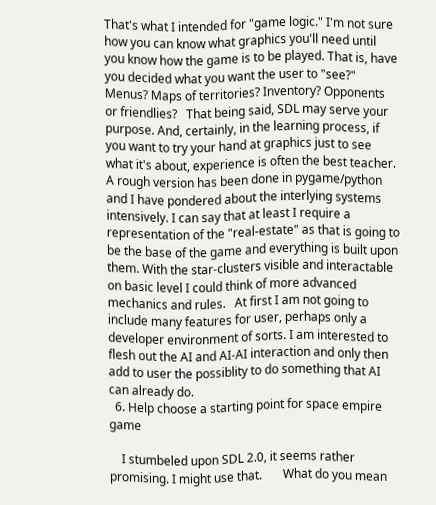That's what I intended for "game logic." I'm not sure how you can know what graphics you'll need until you know how the game is to be played. That is, have you decided what you want the user to "see?" Menus? Maps of territories? Inventory? Opponents or friendlies?   That being said, SDL may serve your purpose. And, certainly, in the learning process, if you want to try your hand at graphics just to see what it's about, experience is often the best teacher.     A rough version has been done in pygame/python and I have pondered about the interlying systems intensively. I can say that at least I require a representation of the "real-estate" as that is going to be the base of the game and everything is built upon them. With the star-clusters visible and interactable on basic level I could think of more advanced mechanics and rules.   At first I am not going to include many features for user, perhaps only a developer environment of sorts. I am interested to flesh out the AI and AI-AI interaction and only then add to user the possiblity to do something that AI can already do.
  6. Help choose a starting point for space empire game

    I stumbeled upon SDL 2.0, it seems rather promising. I might use that.       What do you mean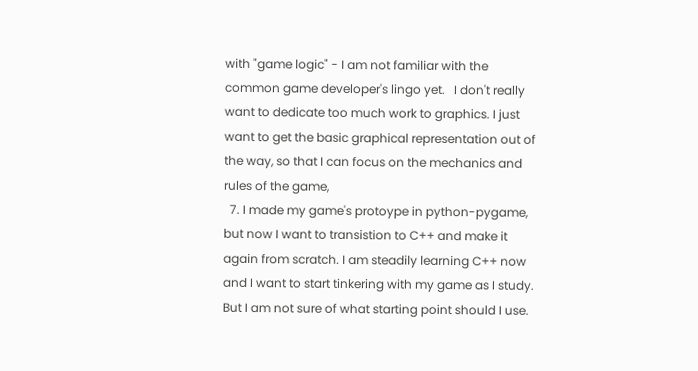with "game logic" - I am not familiar with the common game developer's lingo yet.   I don't really want to dedicate too much work to graphics. I just want to get the basic graphical representation out of the way, so that I can focus on the mechanics and rules of the game,
  7. I made my game's protoype in python-pygame, but now I want to transistion to C++ and make it again from scratch. I am steadily learning C++ now and I want to start tinkering with my game as I study. But I am not sure of what starting point should I use.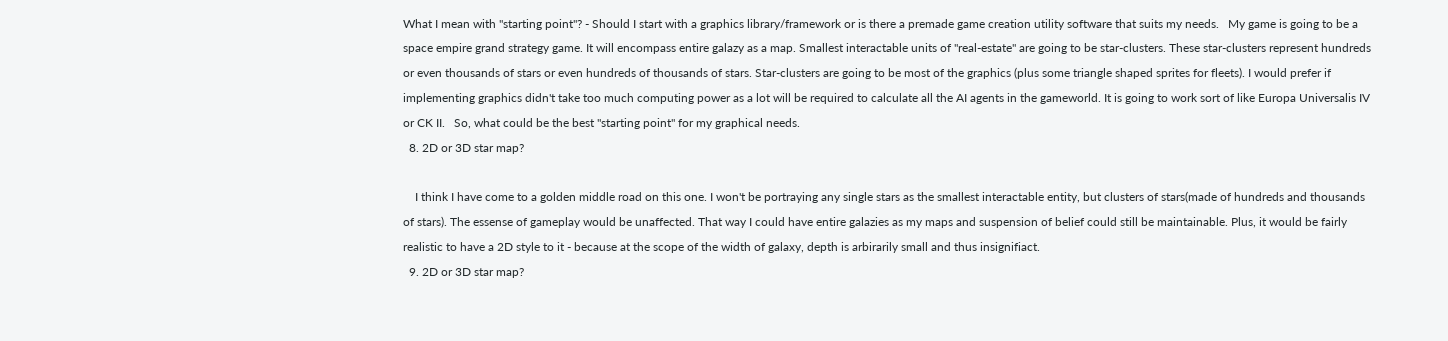What I mean with "starting point"? - Should I start with a graphics library/framework or is there a premade game creation utility software that suits my needs.   My game is going to be a space empire grand strategy game. It will encompass entire galazy as a map. Smallest interactable units of "real-estate" are going to be star-clusters. These star-clusters represent hundreds or even thousands of stars or even hundreds of thousands of stars. Star-clusters are going to be most of the graphics (plus some triangle shaped sprites for fleets). I would prefer if implementing graphics didn't take too much computing power as a lot will be required to calculate all the AI agents in the gameworld. It is going to work sort of like Europa Universalis IV or CK II.   So, what could be the best "starting point" for my graphical needs.
  8. 2D or 3D star map?

    I think I have come to a golden middle road on this one. I won't be portraying any single stars as the smallest interactable entity, but clusters of stars(made of hundreds and thousands of stars). The essense of gameplay would be unaffected. That way I could have entire galazies as my maps and suspension of belief could still be maintainable. Plus, it would be fairly realistic to have a 2D style to it - because at the scope of the width of galaxy, depth is arbirarily small and thus insignifiact.
  9. 2D or 3D star map?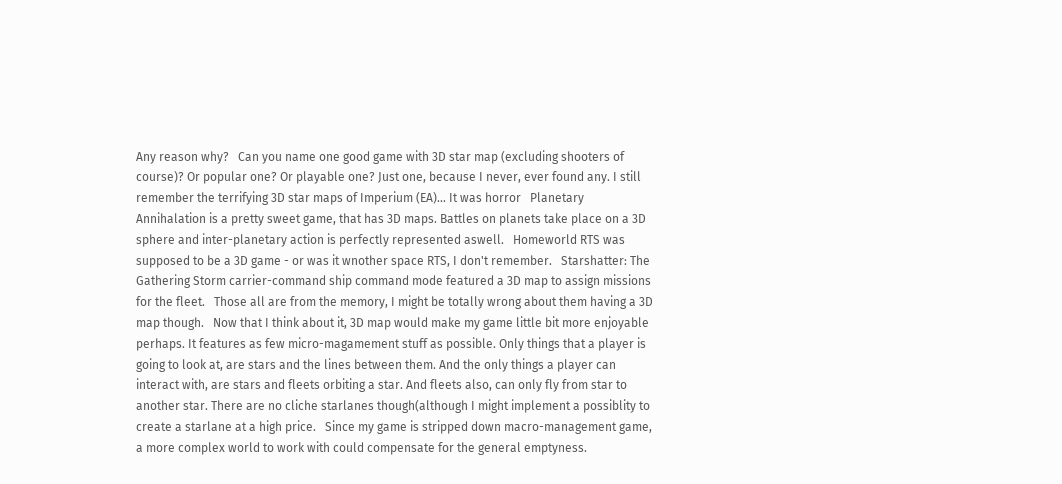Any reason why?   Can you name one good game with 3D star map (excluding shooters of course)? Or popular one? Or playable one? Just one, because I never, ever found any. I still remember the terrifying 3D star maps of Imperium (EA)... It was horror   Planetary Annihalation is a pretty sweet game, that has 3D maps. Battles on planets take place on a 3D sphere and inter-planetary action is perfectly represented aswell.   Homeworld RTS was supposed to be a 3D game - or was it wnother space RTS, I don't remember.   Starshatter: The Gathering Storm carrier-command ship command mode featured a 3D map to assign missions for the fleet.   Those all are from the memory, I might be totally wrong about them having a 3D map though.   Now that I think about it, 3D map would make my game little bit more enjoyable perhaps. It features as few micro-magamement stuff as possible. Only things that a player is going to look at, are stars and the lines between them. And the only things a player can interact with, are stars and fleets orbiting a star. And fleets also, can only fly from star to another star. There are no cliche starlanes though(although I might implement a possiblity to create a starlane at a high price.   Since my game is stripped down macro-management game, a more complex world to work with could compensate for the general emptyness.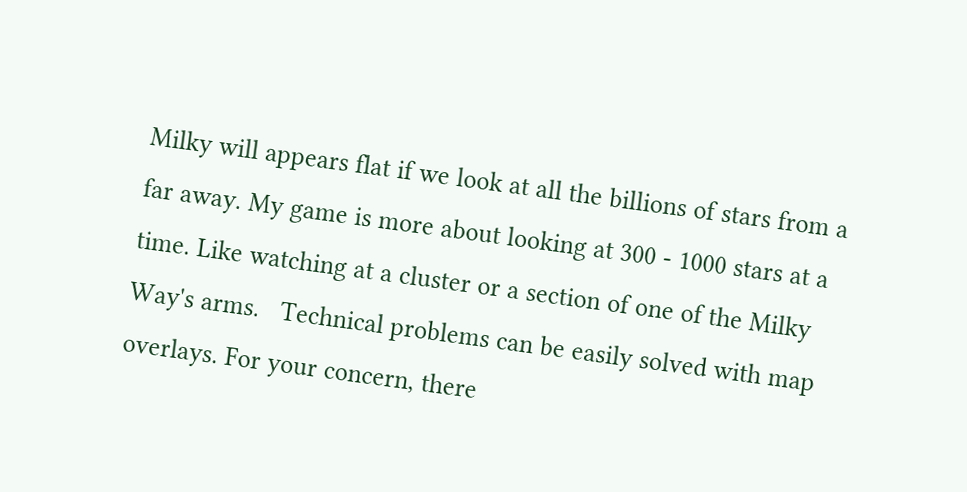Milky will appears flat if we look at all the billions of stars from a far away. My game is more about looking at 300 - 1000 stars at a time. Like watching at a cluster or a section of one of the Milky Way's arms.   Technical problems can be easily solved with map overlays. For your concern, there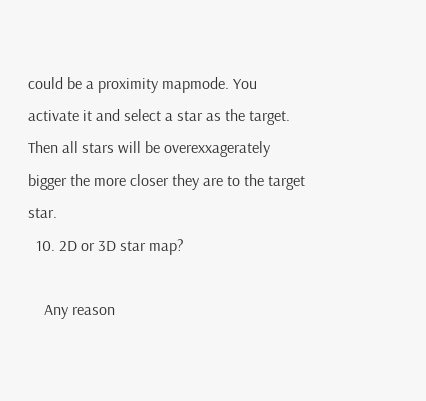could be a proximity mapmode. You activate it and select a star as the target. Then all stars will be overexxagerately bigger the more closer they are to the target star.
  10. 2D or 3D star map?

    Any reason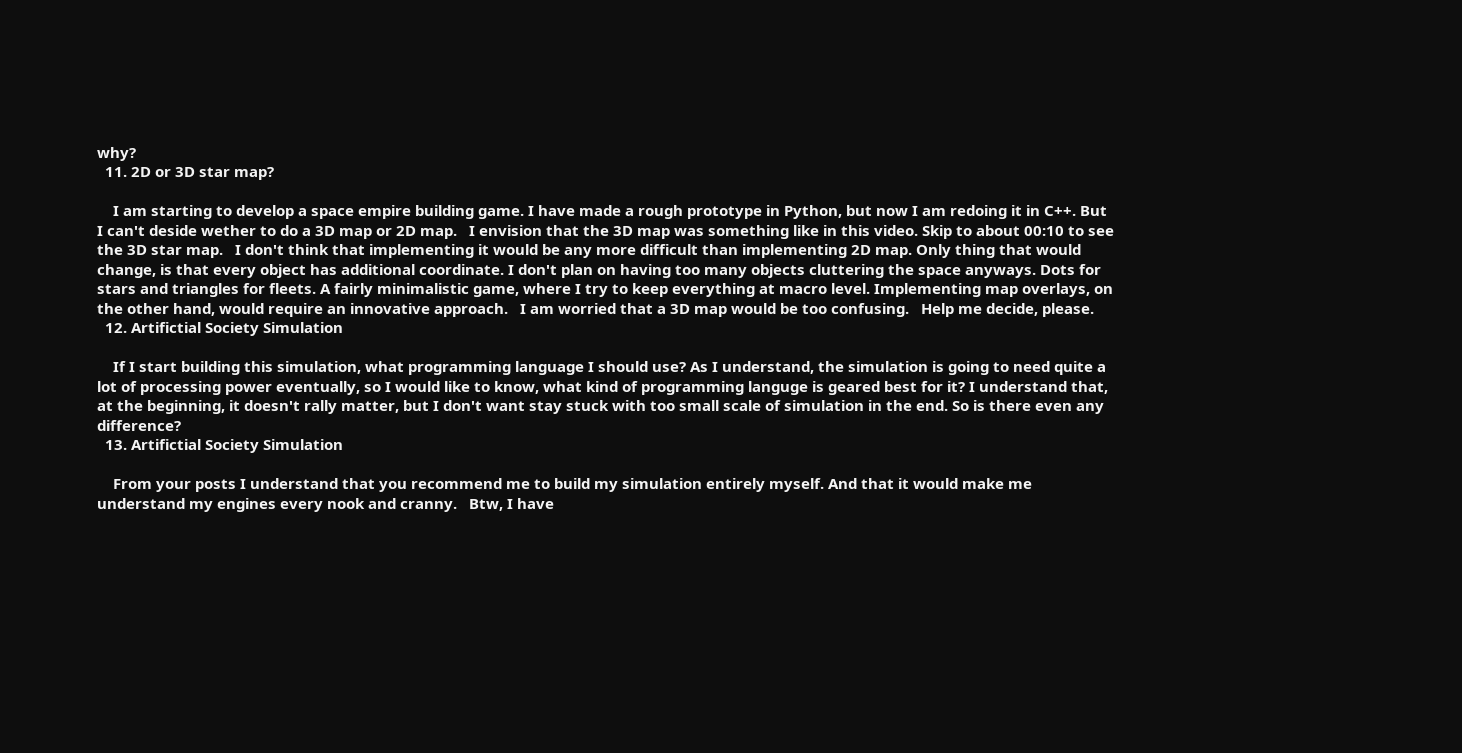why?
  11. 2D or 3D star map?

    I am starting to develop a space empire building game. I have made a rough prototype in Python, but now I am redoing it in C++. But I can't deside wether to do a 3D map or 2D map.   I envision that the 3D map was something like in this video. Skip to about 00:10 to see the 3D star map.   I don't think that implementing it would be any more difficult than implementing 2D map. Only thing that would change, is that every object has additional coordinate. I don't plan on having too many objects cluttering the space anyways. Dots for stars and triangles for fleets. A fairly minimalistic game, where I try to keep everything at macro level. Implementing map overlays, on the other hand, would require an innovative approach.   I am worried that a 3D map would be too confusing.   Help me decide, please.
  12. Artifictial Society Simulation

    If I start building this simulation, what programming language I should use? As I understand, the simulation is going to need quite a lot of processing power eventually, so I would like to know, what kind of programming languge is geared best for it? I understand that, at the beginning, it doesn't rally matter, but I don't want stay stuck with too small scale of simulation in the end. So is there even any difference?
  13. Artifictial Society Simulation

    From your posts I understand that you recommend me to build my simulation entirely myself. And that it would make me understand my engines every nook and cranny.   Btw, I have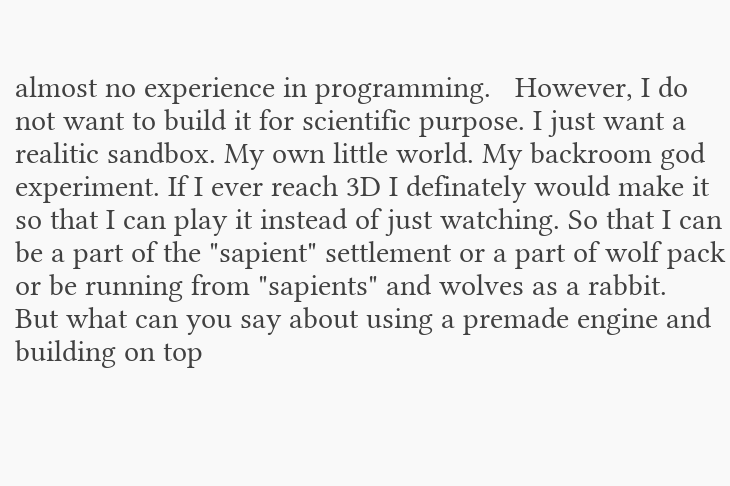almost no experience in programming.   However, I do not want to build it for scientific purpose. I just want a realitic sandbox. My own little world. My backroom god experiment. If I ever reach 3D I definately would make it so that I can play it instead of just watching. So that I can be a part of the "sapient" settlement or a part of wolf pack or be running from "sapients" and wolves as a rabbit.   But what can you say about using a premade engine and building on top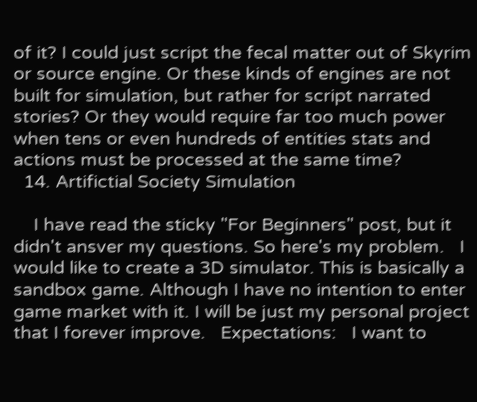of it? I could just script the fecal matter out of Skyrim or source engine. Or these kinds of engines are not built for simulation, but rather for script narrated stories? Or they would require far too much power when tens or even hundreds of entities stats and actions must be processed at the same time?
  14. Artifictial Society Simulation

    I have read the sticky "For Beginners" post, but it didn't ansver my questions. So here's my problem.   I would like to create a 3D simulator. This is basically a sandbox game. Although I have no intention to enter game market with it. I will be just my personal project that I forever improve.   Expectations:   I want to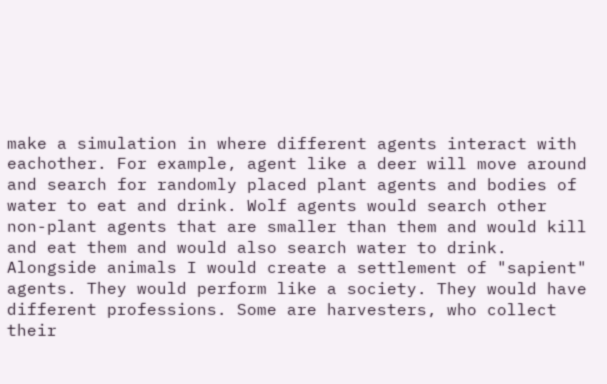make a simulation in where different agents interact with eachother. For example, agent like a deer will move around and search for randomly placed plant agents and bodies of water to eat and drink. Wolf agents would search other non-plant agents that are smaller than them and would kill and eat them and would also search water to drink. Alongside animals I would create a settlement of "sapient" agents. They would perform like a society. They would have different professions. Some are harvesters, who collect their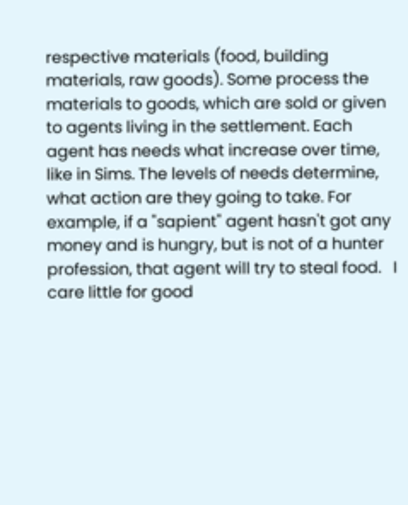respective materials (food, building materials, raw goods). Some process the materials to goods, which are sold or given to agents living in the settlement. Each agent has needs what increase over time, like in Sims. The levels of needs determine, what action are they going to take. For example, if a "sapient" agent hasn't got any money and is hungry, but is not of a hunter profession, that agent will try to steal food.   I care little for good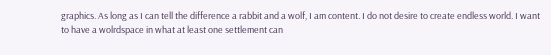graphics. As long as I can tell the difference a rabbit and a wolf, I am content. I do not desire to create endless world. I want to have a wolrdspace in what at least one settlement can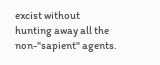excist without hunting away all the non-"sapient" agents.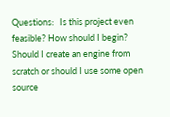Questions:   Is this project even feasible? How should I begin? Should I create an engine from scratch or should I use some open source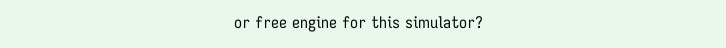or free engine for this simulator?